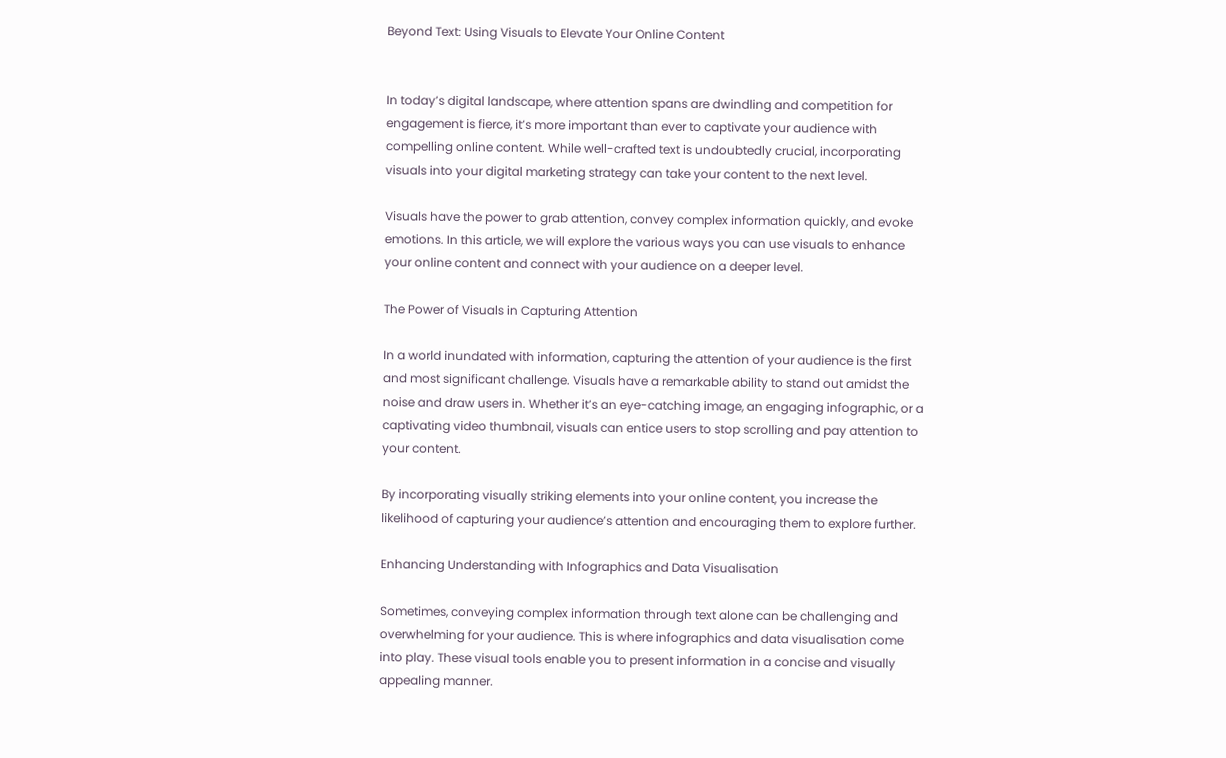Beyond Text: Using Visuals to Elevate Your Online Content


In today’s digital landscape, where attention spans are dwindling and competition for engagement is fierce, it’s more important than ever to captivate your audience with compelling online content. While well-crafted text is undoubtedly crucial, incorporating visuals into your digital marketing strategy can take your content to the next level.

Visuals have the power to grab attention, convey complex information quickly, and evoke emotions. In this article, we will explore the various ways you can use visuals to enhance your online content and connect with your audience on a deeper level.

The Power of Visuals in Capturing Attention

In a world inundated with information, capturing the attention of your audience is the first and most significant challenge. Visuals have a remarkable ability to stand out amidst the noise and draw users in. Whether it’s an eye-catching image, an engaging infographic, or a captivating video thumbnail, visuals can entice users to stop scrolling and pay attention to your content.

By incorporating visually striking elements into your online content, you increase the likelihood of capturing your audience’s attention and encouraging them to explore further.

Enhancing Understanding with Infographics and Data Visualisation

Sometimes, conveying complex information through text alone can be challenging and overwhelming for your audience. This is where infographics and data visualisation come into play. These visual tools enable you to present information in a concise and visually appealing manner.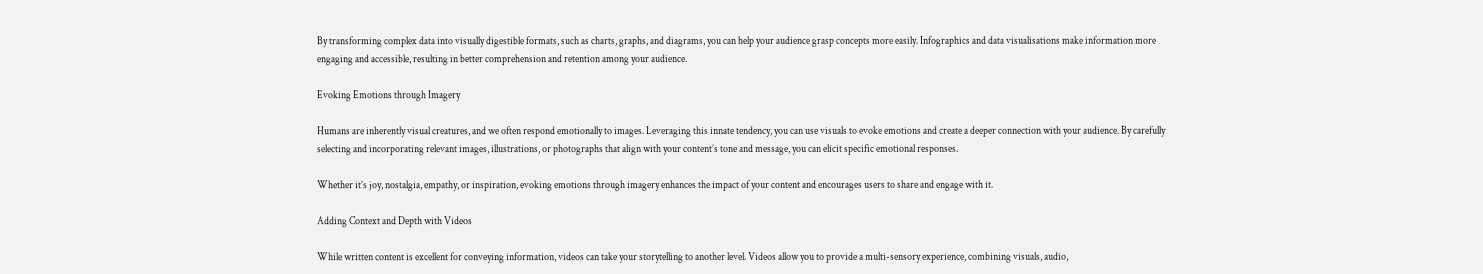By transforming complex data into visually digestible formats, such as charts, graphs, and diagrams, you can help your audience grasp concepts more easily. Infographics and data visualisations make information more engaging and accessible, resulting in better comprehension and retention among your audience.

Evoking Emotions through Imagery

Humans are inherently visual creatures, and we often respond emotionally to images. Leveraging this innate tendency, you can use visuals to evoke emotions and create a deeper connection with your audience. By carefully selecting and incorporating relevant images, illustrations, or photographs that align with your content’s tone and message, you can elicit specific emotional responses.

Whether it’s joy, nostalgia, empathy, or inspiration, evoking emotions through imagery enhances the impact of your content and encourages users to share and engage with it.

Adding Context and Depth with Videos

While written content is excellent for conveying information, videos can take your storytelling to another level. Videos allow you to provide a multi-sensory experience, combining visuals, audio,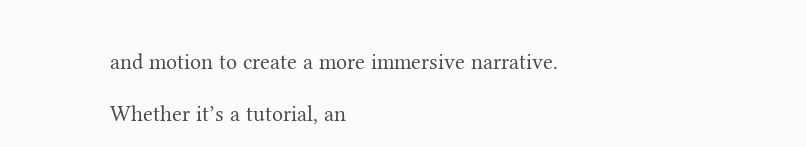and motion to create a more immersive narrative.

Whether it’s a tutorial, an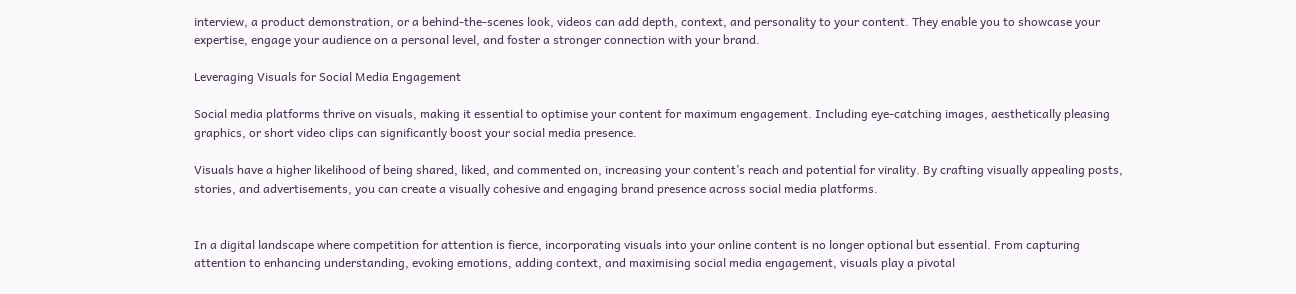interview, a product demonstration, or a behind-the-scenes look, videos can add depth, context, and personality to your content. They enable you to showcase your expertise, engage your audience on a personal level, and foster a stronger connection with your brand.

Leveraging Visuals for Social Media Engagement

Social media platforms thrive on visuals, making it essential to optimise your content for maximum engagement. Including eye-catching images, aesthetically pleasing graphics, or short video clips can significantly boost your social media presence.

Visuals have a higher likelihood of being shared, liked, and commented on, increasing your content’s reach and potential for virality. By crafting visually appealing posts, stories, and advertisements, you can create a visually cohesive and engaging brand presence across social media platforms.


In a digital landscape where competition for attention is fierce, incorporating visuals into your online content is no longer optional but essential. From capturing attention to enhancing understanding, evoking emotions, adding context, and maximising social media engagement, visuals play a pivotal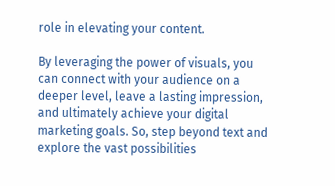role in elevating your content.

By leveraging the power of visuals, you can connect with your audience on a deeper level, leave a lasting impression, and ultimately achieve your digital marketing goals. So, step beyond text and explore the vast possibilities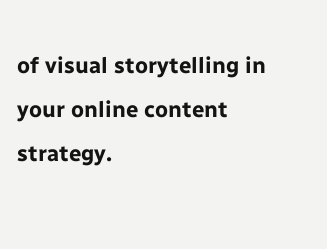of visual storytelling in your online content strategy.